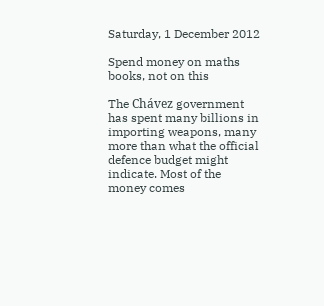Saturday, 1 December 2012

Spend money on maths books, not on this

The Chávez government has spent many billions in importing weapons, many more than what the official defence budget might indicate. Most of the money comes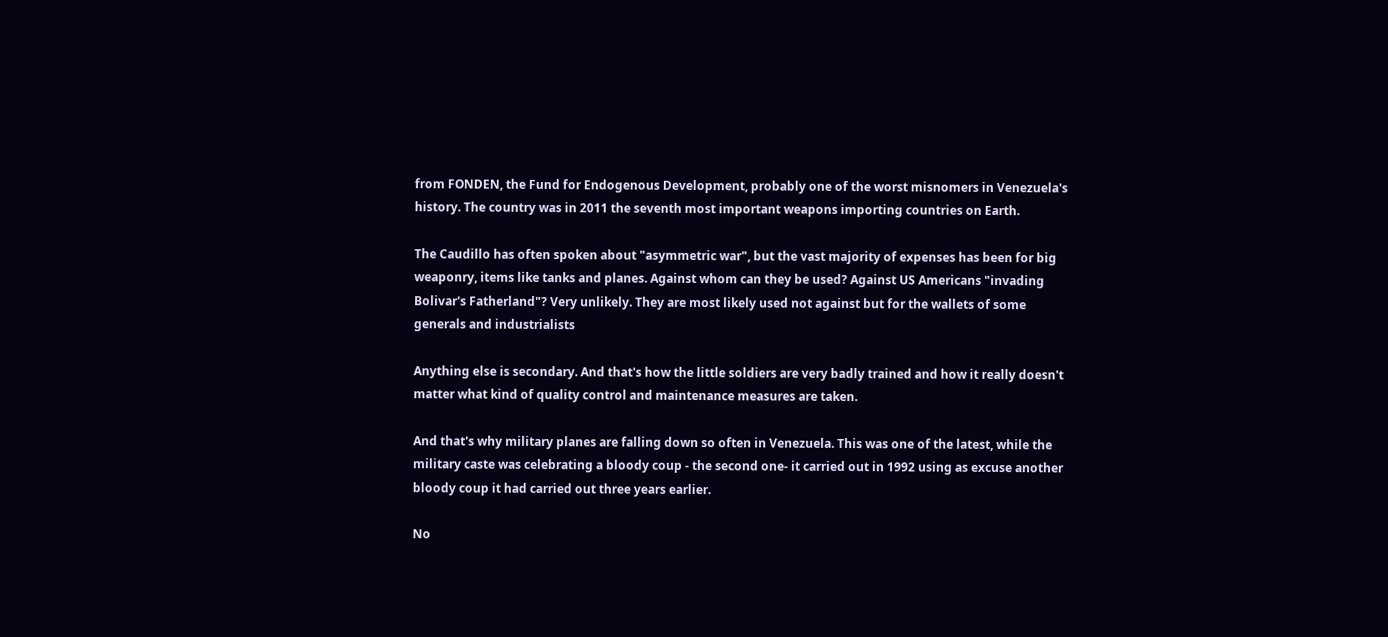from FONDEN, the Fund for Endogenous Development, probably one of the worst misnomers in Venezuela's history. The country was in 2011 the seventh most important weapons importing countries on Earth.

The Caudillo has often spoken about "asymmetric war", but the vast majority of expenses has been for big weaponry, items like tanks and planes. Against whom can they be used? Against US Americans "invading Bolivar's Fatherland"? Very unlikely. They are most likely used not against but for the wallets of some generals and industrialists

Anything else is secondary. And that's how the little soldiers are very badly trained and how it really doesn't matter what kind of quality control and maintenance measures are taken.

And that's why military planes are falling down so often in Venezuela. This was one of the latest, while the military caste was celebrating a bloody coup - the second one- it carried out in 1992 using as excuse another bloody coup it had carried out three years earlier.

No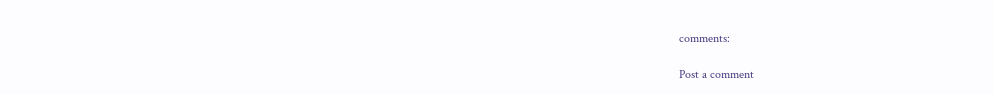comments:

Post a comment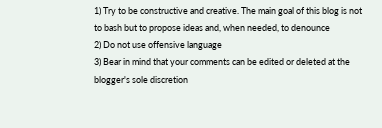1) Try to be constructive and creative. The main goal of this blog is not to bash but to propose ideas and, when needed, to denounce
2) Do not use offensive language
3) Bear in mind that your comments can be edited or deleted at the blogger's sole discretion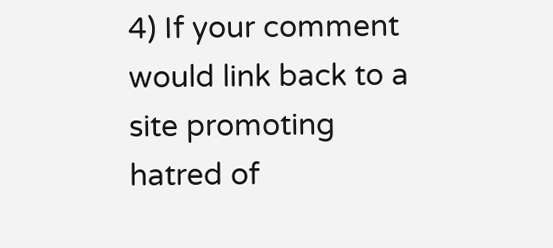4) If your comment would link back to a site promoting hatred of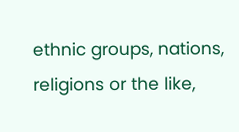ethnic groups, nations, religions or the like,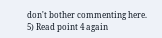don't bother commenting here.
5) Read point 4 again